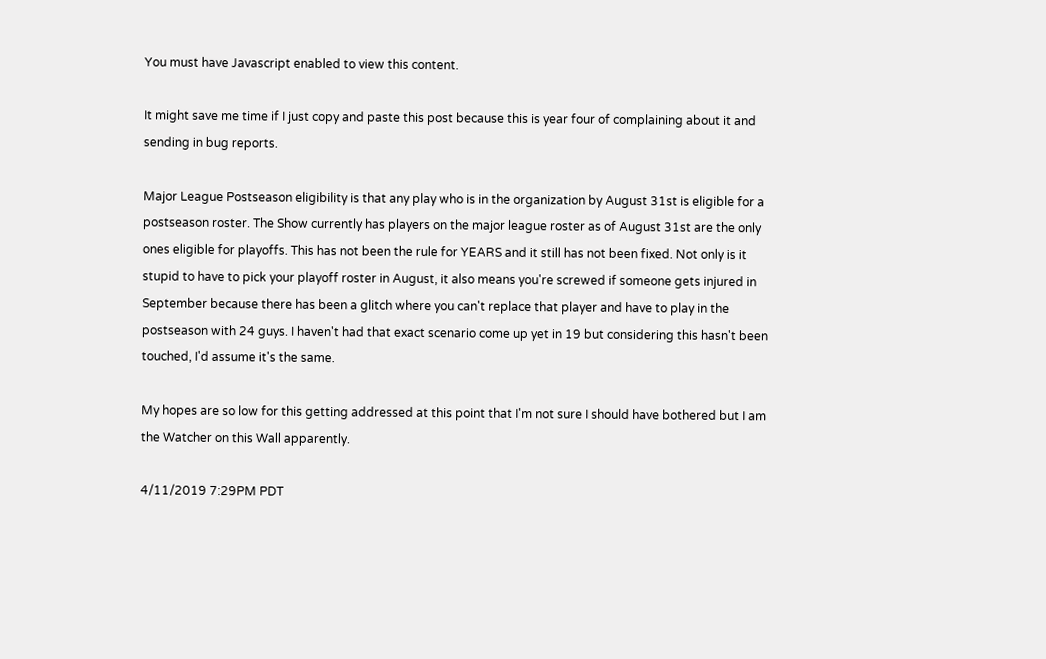You must have Javascript enabled to view this content.

It might save me time if I just copy and paste this post because this is year four of complaining about it and sending in bug reports.

Major League Postseason eligibility is that any play who is in the organization by August 31st is eligible for a postseason roster. The Show currently has players on the major league roster as of August 31st are the only ones eligible for playoffs. This has not been the rule for YEARS and it still has not been fixed. Not only is it stupid to have to pick your playoff roster in August, it also means you're screwed if someone gets injured in September because there has been a glitch where you can't replace that player and have to play in the postseason with 24 guys. I haven't had that exact scenario come up yet in 19 but considering this hasn't been touched, I'd assume it's the same.

My hopes are so low for this getting addressed at this point that I'm not sure I should have bothered but I am the Watcher on this Wall apparently.

4/11/2019 7:29PM PDT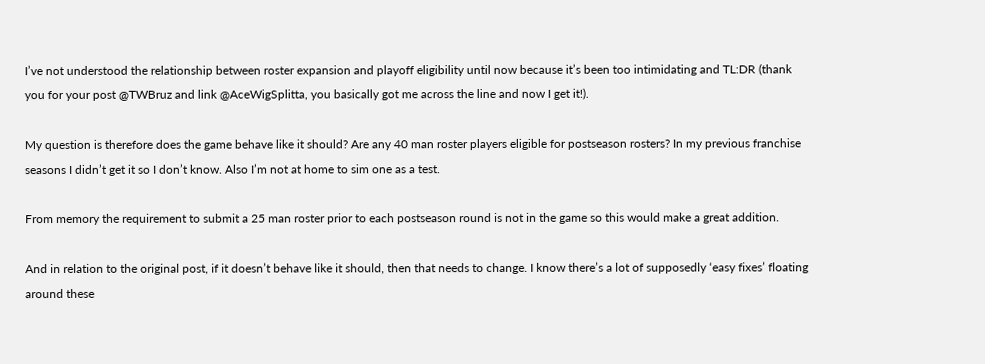I’ve not understood the relationship between roster expansion and playoff eligibility until now because it’s been too intimidating and TL:DR (thank you for your post @TWBruz and link @AceWigSplitta, you basically got me across the line and now I get it!).

My question is therefore does the game behave like it should? Are any 40 man roster players eligible for postseason rosters? In my previous franchise seasons I didn’t get it so I don’t know. Also I’m not at home to sim one as a test.

From memory the requirement to submit a 25 man roster prior to each postseason round is not in the game so this would make a great addition.

And in relation to the original post, if it doesn’t behave like it should, then that needs to change. I know there’s a lot of supposedly ‘easy fixes’ floating around these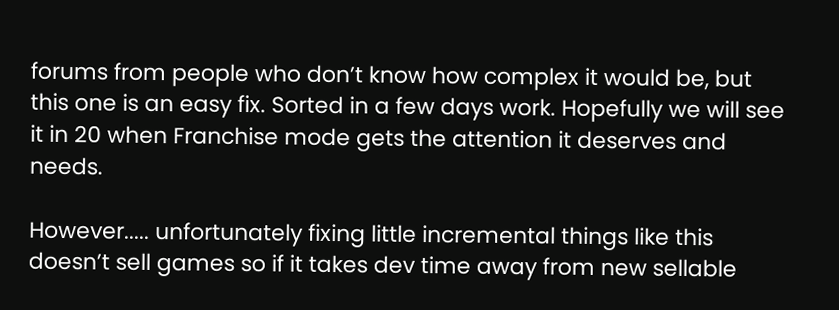forums from people who don’t know how complex it would be, but this one is an easy fix. Sorted in a few days work. Hopefully we will see it in 20 when Franchise mode gets the attention it deserves and needs.

However..... unfortunately fixing little incremental things like this doesn’t sell games so if it takes dev time away from new sellable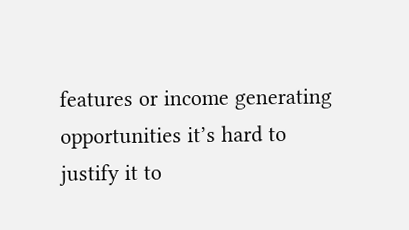features or income generating opportunities it’s hard to justify it to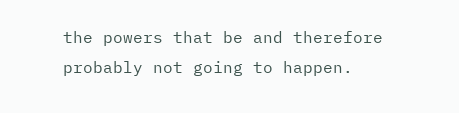the powers that be and therefore probably not going to happen.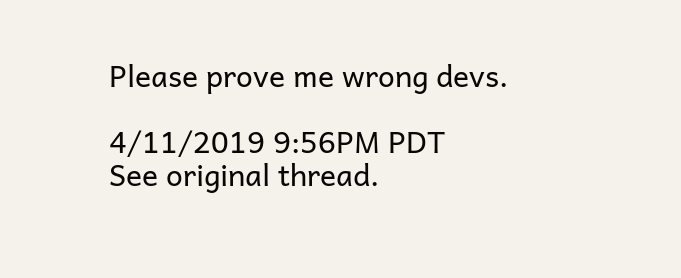Please prove me wrong devs.

4/11/2019 9:56PM PDT
See original thread.